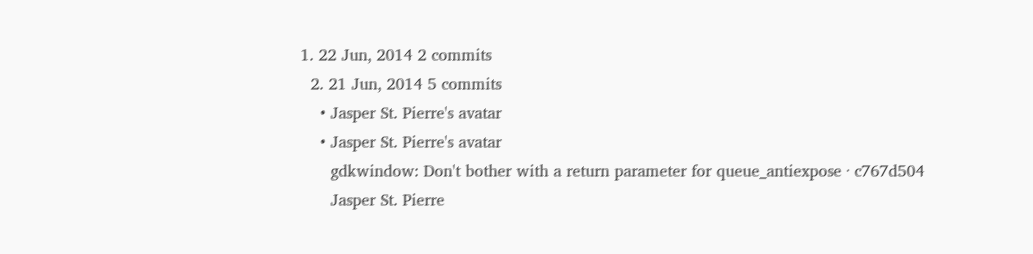1. 22 Jun, 2014 2 commits
  2. 21 Jun, 2014 5 commits
    • Jasper St. Pierre's avatar
    • Jasper St. Pierre's avatar
      gdkwindow: Don't bother with a return parameter for queue_antiexpose · c767d504
      Jasper St. Pierre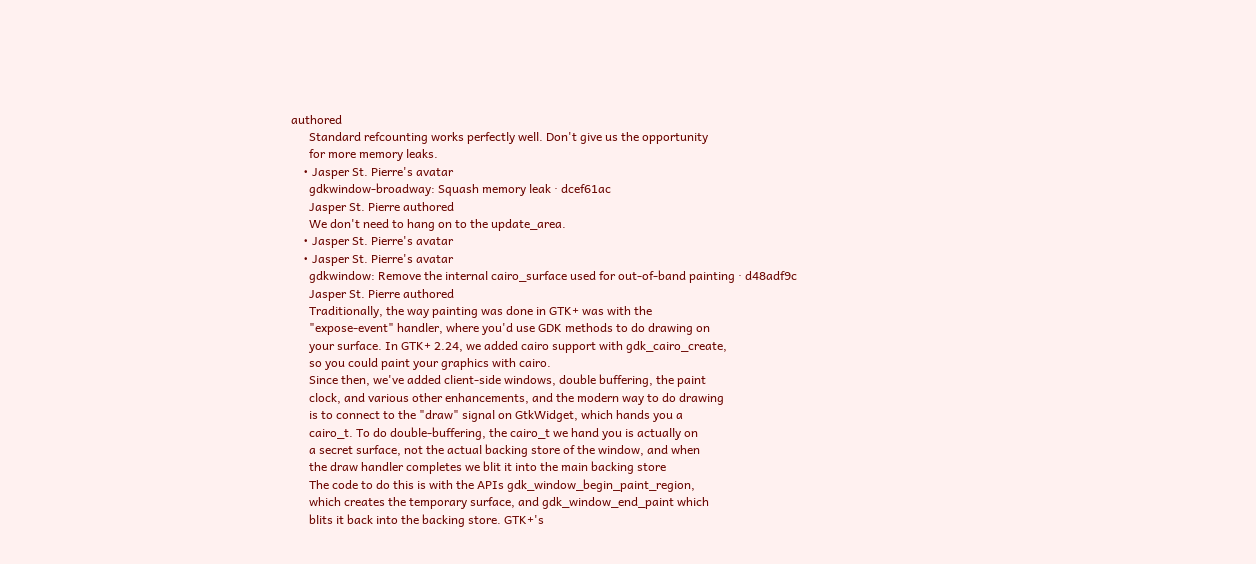authored
      Standard refcounting works perfectly well. Don't give us the opportunity
      for more memory leaks.
    • Jasper St. Pierre's avatar
      gdkwindow-broadway: Squash memory leak · dcef61ac
      Jasper St. Pierre authored
      We don't need to hang on to the update_area.
    • Jasper St. Pierre's avatar
    • Jasper St. Pierre's avatar
      gdkwindow: Remove the internal cairo_surface used for out-of-band painting · d48adf9c
      Jasper St. Pierre authored
      Traditionally, the way painting was done in GTK+ was with the
      "expose-event" handler, where you'd use GDK methods to do drawing on
      your surface. In GTK+ 2.24, we added cairo support with gdk_cairo_create,
      so you could paint your graphics with cairo.
      Since then, we've added client-side windows, double buffering, the paint
      clock, and various other enhancements, and the modern way to do drawing
      is to connect to the "draw" signal on GtkWidget, which hands you a
      cairo_t. To do double-buffering, the cairo_t we hand you is actually on
      a secret surface, not the actual backing store of the window, and when
      the draw handler completes we blit it into the main backing store
      The code to do this is with the APIs gdk_window_begin_paint_region,
      which creates the temporary surface, and gdk_window_end_paint which
      blits it back into the backing store. GTK+'s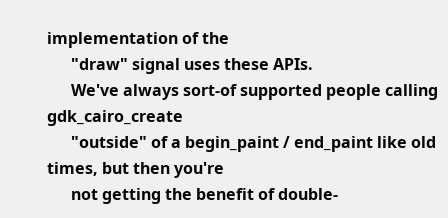implementation of the
      "draw" signal uses these APIs.
      We've always sort-of supported people calling gdk_cairo_create
      "outside" of a begin_paint / end_paint like old times, but then you're
      not getting the benefit of double-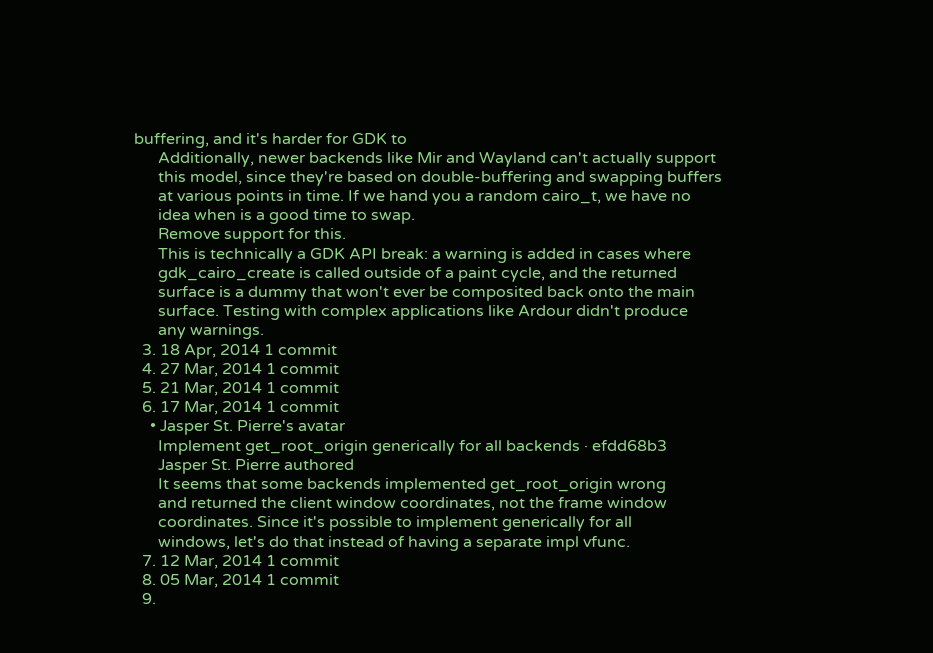buffering, and it's harder for GDK to
      Additionally, newer backends like Mir and Wayland can't actually support
      this model, since they're based on double-buffering and swapping buffers
      at various points in time. If we hand you a random cairo_t, we have no
      idea when is a good time to swap.
      Remove support for this.
      This is technically a GDK API break: a warning is added in cases where
      gdk_cairo_create is called outside of a paint cycle, and the returned
      surface is a dummy that won't ever be composited back onto the main
      surface. Testing with complex applications like Ardour didn't produce
      any warnings.
  3. 18 Apr, 2014 1 commit
  4. 27 Mar, 2014 1 commit
  5. 21 Mar, 2014 1 commit
  6. 17 Mar, 2014 1 commit
    • Jasper St. Pierre's avatar
      Implement get_root_origin generically for all backends · efdd68b3
      Jasper St. Pierre authored
      It seems that some backends implemented get_root_origin wrong
      and returned the client window coordinates, not the frame window
      coordinates. Since it's possible to implement generically for all
      windows, let's do that instead of having a separate impl vfunc.
  7. 12 Mar, 2014 1 commit
  8. 05 Mar, 2014 1 commit
  9.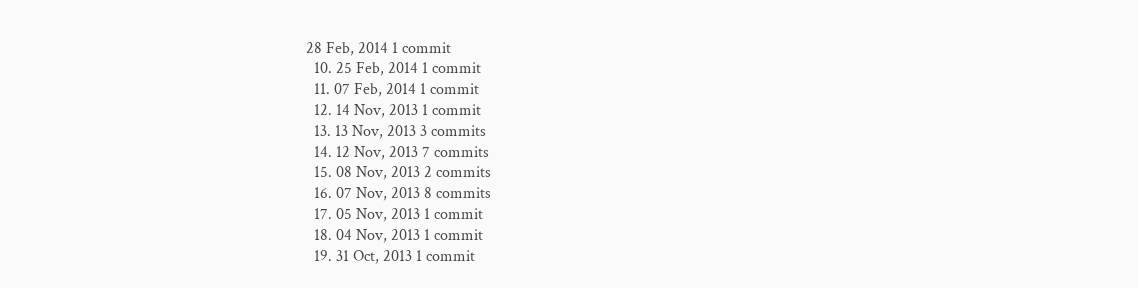28 Feb, 2014 1 commit
  10. 25 Feb, 2014 1 commit
  11. 07 Feb, 2014 1 commit
  12. 14 Nov, 2013 1 commit
  13. 13 Nov, 2013 3 commits
  14. 12 Nov, 2013 7 commits
  15. 08 Nov, 2013 2 commits
  16. 07 Nov, 2013 8 commits
  17. 05 Nov, 2013 1 commit
  18. 04 Nov, 2013 1 commit
  19. 31 Oct, 2013 1 commit